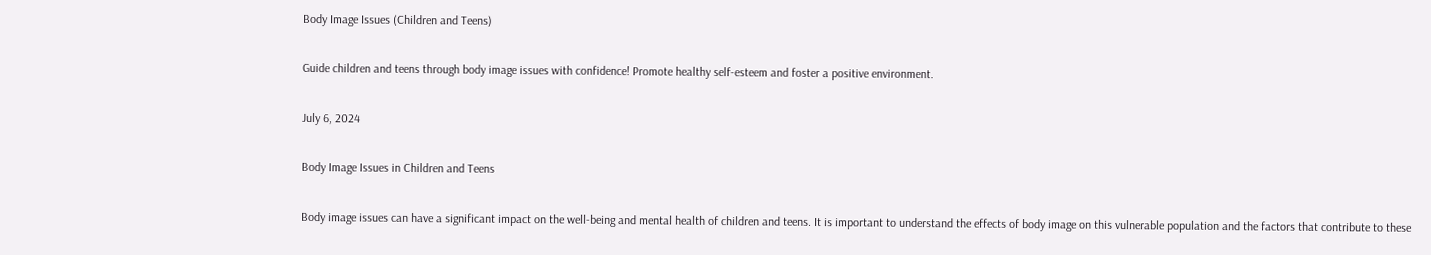Body Image Issues (Children and Teens)

Guide children and teens through body image issues with confidence! Promote healthy self-esteem and foster a positive environment.

July 6, 2024

Body Image Issues in Children and Teens

Body image issues can have a significant impact on the well-being and mental health of children and teens. It is important to understand the effects of body image on this vulnerable population and the factors that contribute to these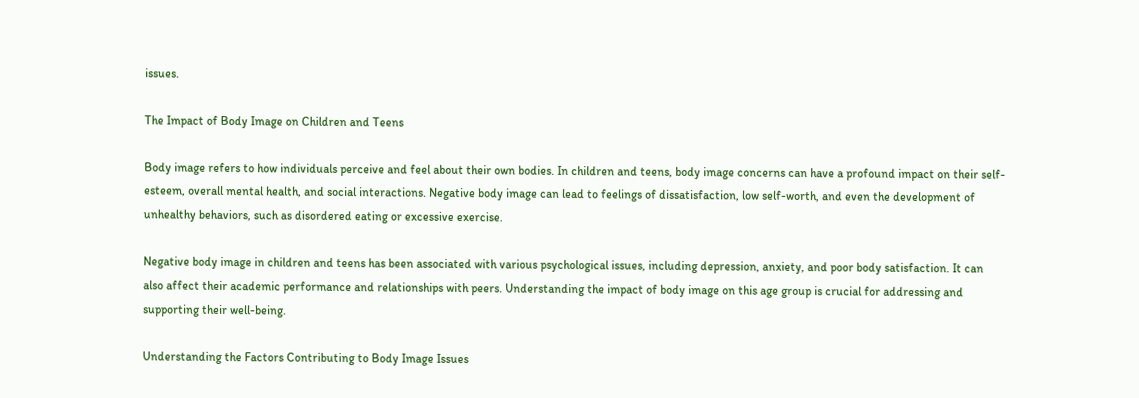issues.

The Impact of Body Image on Children and Teens

Body image refers to how individuals perceive and feel about their own bodies. In children and teens, body image concerns can have a profound impact on their self-esteem, overall mental health, and social interactions. Negative body image can lead to feelings of dissatisfaction, low self-worth, and even the development of unhealthy behaviors, such as disordered eating or excessive exercise.

Negative body image in children and teens has been associated with various psychological issues, including depression, anxiety, and poor body satisfaction. It can also affect their academic performance and relationships with peers. Understanding the impact of body image on this age group is crucial for addressing and supporting their well-being.

Understanding the Factors Contributing to Body Image Issues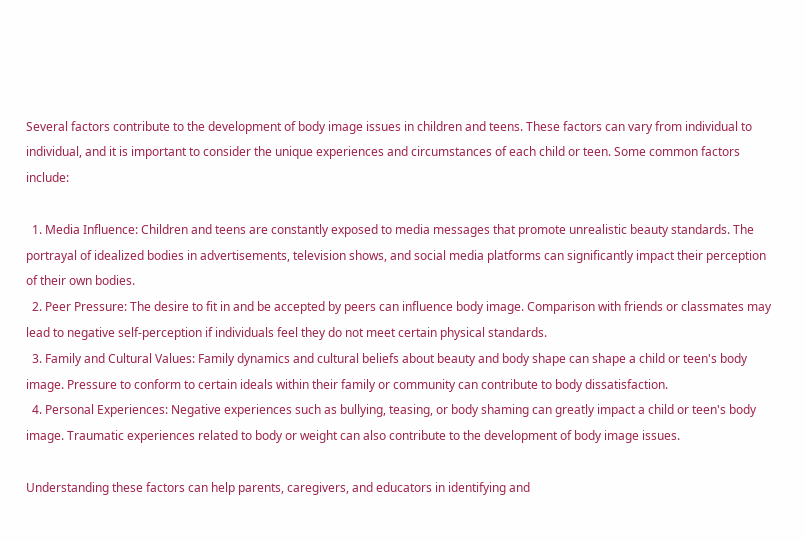Several factors contribute to the development of body image issues in children and teens. These factors can vary from individual to individual, and it is important to consider the unique experiences and circumstances of each child or teen. Some common factors include:

  1. Media Influence: Children and teens are constantly exposed to media messages that promote unrealistic beauty standards. The portrayal of idealized bodies in advertisements, television shows, and social media platforms can significantly impact their perception of their own bodies.
  2. Peer Pressure: The desire to fit in and be accepted by peers can influence body image. Comparison with friends or classmates may lead to negative self-perception if individuals feel they do not meet certain physical standards.
  3. Family and Cultural Values: Family dynamics and cultural beliefs about beauty and body shape can shape a child or teen's body image. Pressure to conform to certain ideals within their family or community can contribute to body dissatisfaction.
  4. Personal Experiences: Negative experiences such as bullying, teasing, or body shaming can greatly impact a child or teen's body image. Traumatic experiences related to body or weight can also contribute to the development of body image issues.

Understanding these factors can help parents, caregivers, and educators in identifying and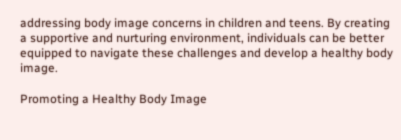addressing body image concerns in children and teens. By creating a supportive and nurturing environment, individuals can be better equipped to navigate these challenges and develop a healthy body image.

Promoting a Healthy Body Image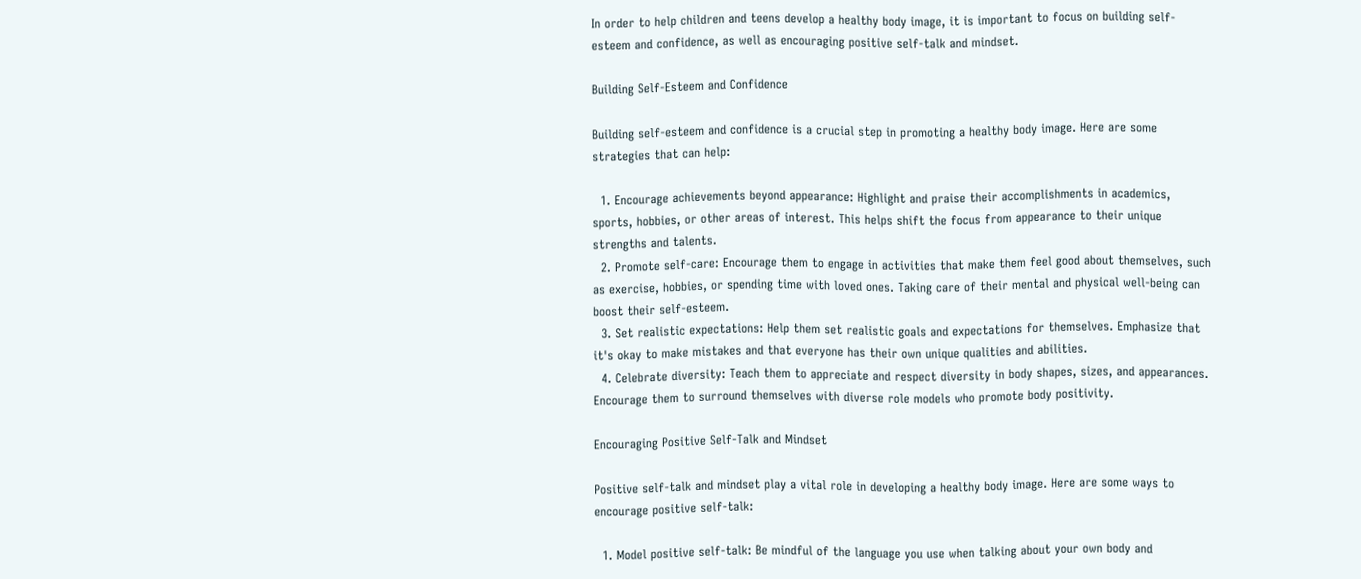In order to help children and teens develop a healthy body image, it is important to focus on building self-esteem and confidence, as well as encouraging positive self-talk and mindset.

Building Self-Esteem and Confidence

Building self-esteem and confidence is a crucial step in promoting a healthy body image. Here are some strategies that can help:

  1. Encourage achievements beyond appearance: Highlight and praise their accomplishments in academics, sports, hobbies, or other areas of interest. This helps shift the focus from appearance to their unique strengths and talents.
  2. Promote self-care: Encourage them to engage in activities that make them feel good about themselves, such as exercise, hobbies, or spending time with loved ones. Taking care of their mental and physical well-being can boost their self-esteem.
  3. Set realistic expectations: Help them set realistic goals and expectations for themselves. Emphasize that it's okay to make mistakes and that everyone has their own unique qualities and abilities.
  4. Celebrate diversity: Teach them to appreciate and respect diversity in body shapes, sizes, and appearances. Encourage them to surround themselves with diverse role models who promote body positivity.

Encouraging Positive Self-Talk and Mindset

Positive self-talk and mindset play a vital role in developing a healthy body image. Here are some ways to encourage positive self-talk:

  1. Model positive self-talk: Be mindful of the language you use when talking about your own body and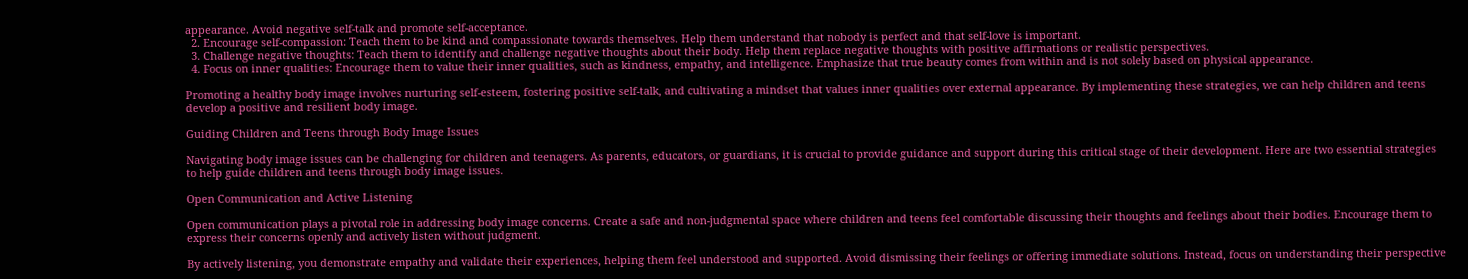appearance. Avoid negative self-talk and promote self-acceptance.
  2. Encourage self-compassion: Teach them to be kind and compassionate towards themselves. Help them understand that nobody is perfect and that self-love is important.
  3. Challenge negative thoughts: Teach them to identify and challenge negative thoughts about their body. Help them replace negative thoughts with positive affirmations or realistic perspectives.
  4. Focus on inner qualities: Encourage them to value their inner qualities, such as kindness, empathy, and intelligence. Emphasize that true beauty comes from within and is not solely based on physical appearance.

Promoting a healthy body image involves nurturing self-esteem, fostering positive self-talk, and cultivating a mindset that values inner qualities over external appearance. By implementing these strategies, we can help children and teens develop a positive and resilient body image.

Guiding Children and Teens through Body Image Issues

Navigating body image issues can be challenging for children and teenagers. As parents, educators, or guardians, it is crucial to provide guidance and support during this critical stage of their development. Here are two essential strategies to help guide children and teens through body image issues.

Open Communication and Active Listening

Open communication plays a pivotal role in addressing body image concerns. Create a safe and non-judgmental space where children and teens feel comfortable discussing their thoughts and feelings about their bodies. Encourage them to express their concerns openly and actively listen without judgment.

By actively listening, you demonstrate empathy and validate their experiences, helping them feel understood and supported. Avoid dismissing their feelings or offering immediate solutions. Instead, focus on understanding their perspective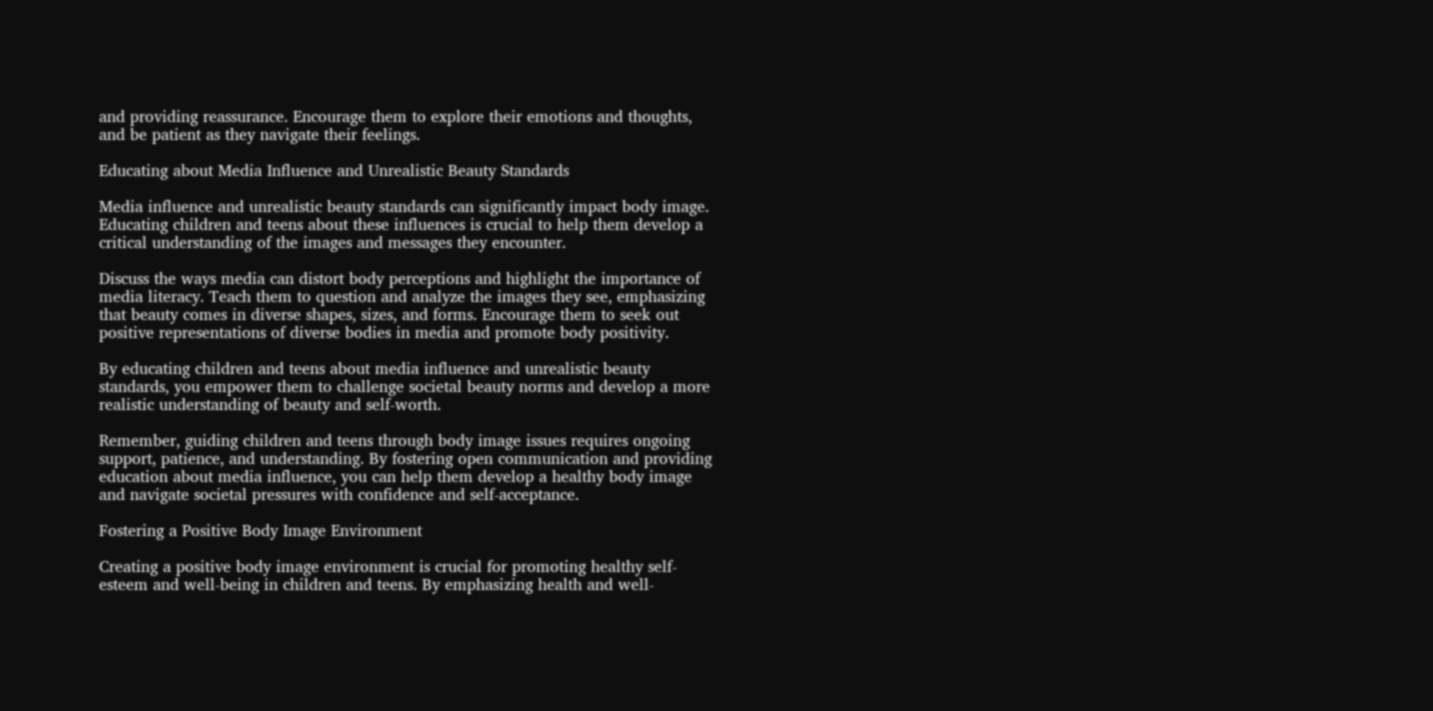and providing reassurance. Encourage them to explore their emotions and thoughts, and be patient as they navigate their feelings.

Educating about Media Influence and Unrealistic Beauty Standards

Media influence and unrealistic beauty standards can significantly impact body image. Educating children and teens about these influences is crucial to help them develop a critical understanding of the images and messages they encounter.

Discuss the ways media can distort body perceptions and highlight the importance of media literacy. Teach them to question and analyze the images they see, emphasizing that beauty comes in diverse shapes, sizes, and forms. Encourage them to seek out positive representations of diverse bodies in media and promote body positivity.

By educating children and teens about media influence and unrealistic beauty standards, you empower them to challenge societal beauty norms and develop a more realistic understanding of beauty and self-worth.

Remember, guiding children and teens through body image issues requires ongoing support, patience, and understanding. By fostering open communication and providing education about media influence, you can help them develop a healthy body image and navigate societal pressures with confidence and self-acceptance.

Fostering a Positive Body Image Environment

Creating a positive body image environment is crucial for promoting healthy self-esteem and well-being in children and teens. By emphasizing health and well-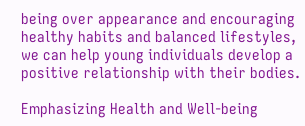being over appearance and encouraging healthy habits and balanced lifestyles, we can help young individuals develop a positive relationship with their bodies.

Emphasizing Health and Well-being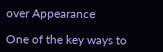over Appearance

One of the key ways to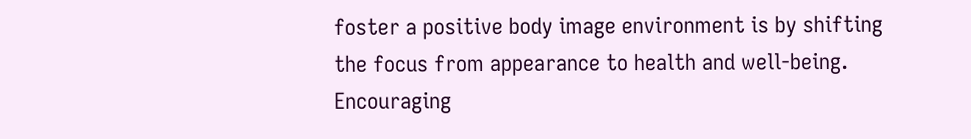foster a positive body image environment is by shifting the focus from appearance to health and well-being. Encouraging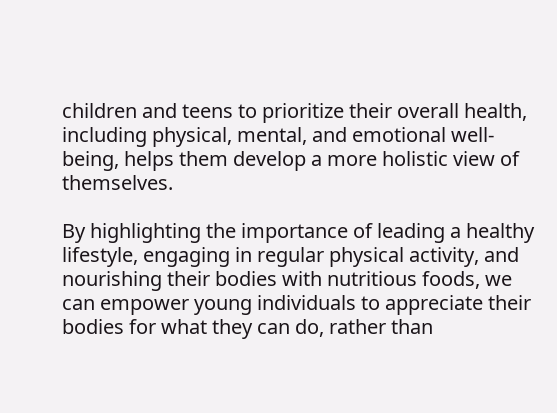children and teens to prioritize their overall health, including physical, mental, and emotional well-being, helps them develop a more holistic view of themselves.

By highlighting the importance of leading a healthy lifestyle, engaging in regular physical activity, and nourishing their bodies with nutritious foods, we can empower young individuals to appreciate their bodies for what they can do, rather than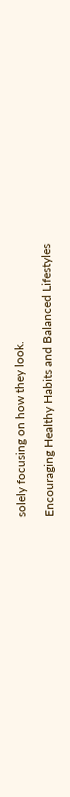solely focusing on how they look.

Encouraging Healthy Habits and Balanced Lifestyles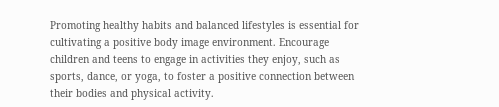Promoting healthy habits and balanced lifestyles is essential for cultivating a positive body image environment. Encourage children and teens to engage in activities they enjoy, such as sports, dance, or yoga, to foster a positive connection between their bodies and physical activity.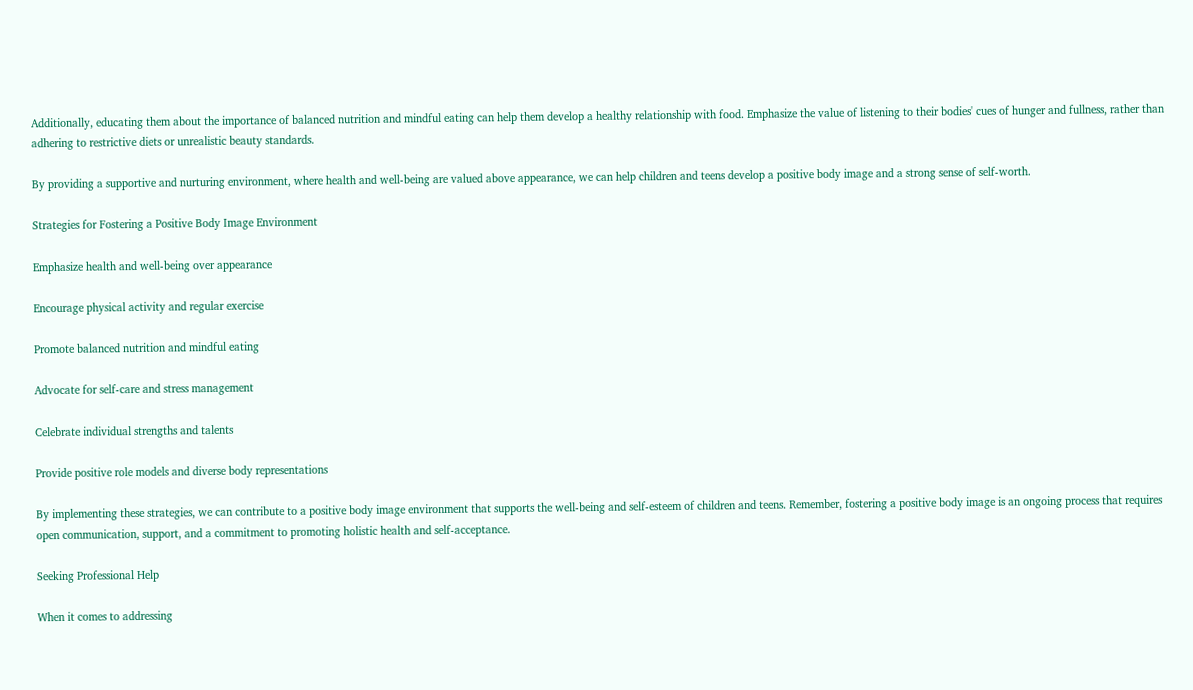Additionally, educating them about the importance of balanced nutrition and mindful eating can help them develop a healthy relationship with food. Emphasize the value of listening to their bodies' cues of hunger and fullness, rather than adhering to restrictive diets or unrealistic beauty standards.

By providing a supportive and nurturing environment, where health and well-being are valued above appearance, we can help children and teens develop a positive body image and a strong sense of self-worth.

Strategies for Fostering a Positive Body Image Environment

Emphasize health and well-being over appearance

Encourage physical activity and regular exercise

Promote balanced nutrition and mindful eating

Advocate for self-care and stress management

Celebrate individual strengths and talents

Provide positive role models and diverse body representations

By implementing these strategies, we can contribute to a positive body image environment that supports the well-being and self-esteem of children and teens. Remember, fostering a positive body image is an ongoing process that requires open communication, support, and a commitment to promoting holistic health and self-acceptance.

Seeking Professional Help

When it comes to addressing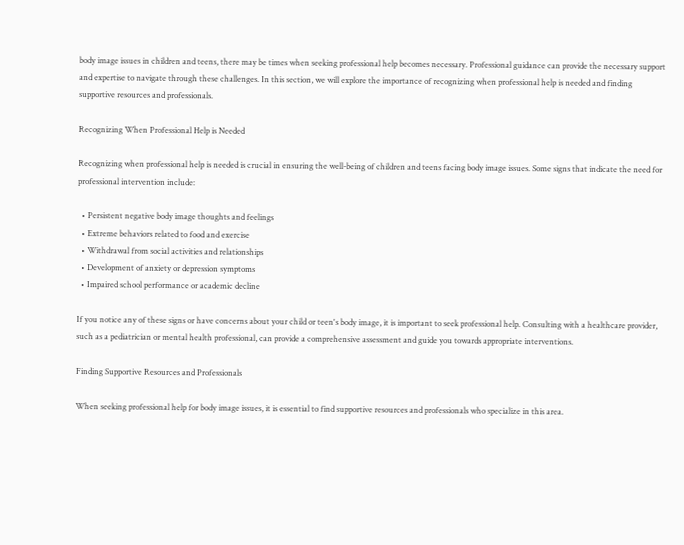body image issues in children and teens, there may be times when seeking professional help becomes necessary. Professional guidance can provide the necessary support and expertise to navigate through these challenges. In this section, we will explore the importance of recognizing when professional help is needed and finding supportive resources and professionals.

Recognizing When Professional Help is Needed

Recognizing when professional help is needed is crucial in ensuring the well-being of children and teens facing body image issues. Some signs that indicate the need for professional intervention include:

  • Persistent negative body image thoughts and feelings
  • Extreme behaviors related to food and exercise
  • Withdrawal from social activities and relationships
  • Development of anxiety or depression symptoms
  • Impaired school performance or academic decline

If you notice any of these signs or have concerns about your child or teen's body image, it is important to seek professional help. Consulting with a healthcare provider, such as a pediatrician or mental health professional, can provide a comprehensive assessment and guide you towards appropriate interventions.

Finding Supportive Resources and Professionals

When seeking professional help for body image issues, it is essential to find supportive resources and professionals who specialize in this area.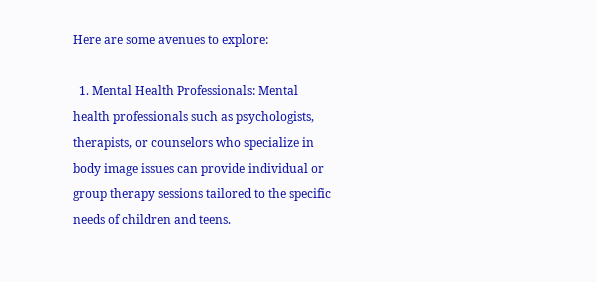Here are some avenues to explore:

  1. Mental Health Professionals: Mental health professionals such as psychologists, therapists, or counselors who specialize in body image issues can provide individual or group therapy sessions tailored to the specific needs of children and teens.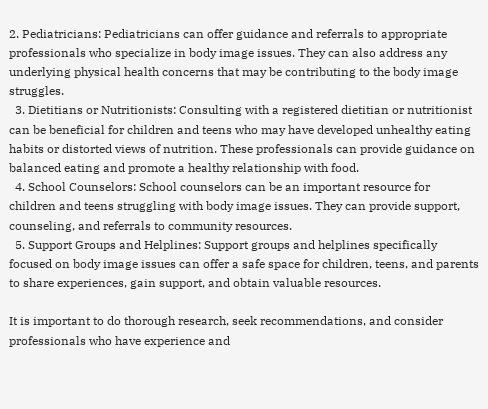2. Pediatricians: Pediatricians can offer guidance and referrals to appropriate professionals who specialize in body image issues. They can also address any underlying physical health concerns that may be contributing to the body image struggles.
  3. Dietitians or Nutritionists: Consulting with a registered dietitian or nutritionist can be beneficial for children and teens who may have developed unhealthy eating habits or distorted views of nutrition. These professionals can provide guidance on balanced eating and promote a healthy relationship with food.
  4. School Counselors: School counselors can be an important resource for children and teens struggling with body image issues. They can provide support, counseling, and referrals to community resources.
  5. Support Groups and Helplines: Support groups and helplines specifically focused on body image issues can offer a safe space for children, teens, and parents to share experiences, gain support, and obtain valuable resources.

It is important to do thorough research, seek recommendations, and consider professionals who have experience and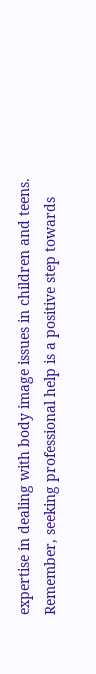expertise in dealing with body image issues in children and teens. Remember, seeking professional help is a positive step towards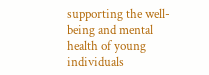supporting the well-being and mental health of young individuals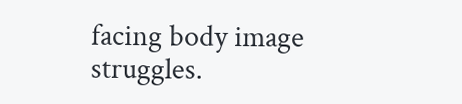facing body image struggles.